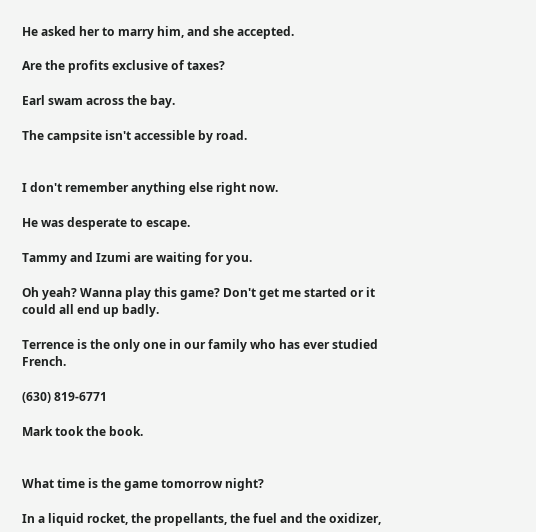He asked her to marry him, and she accepted.

Are the profits exclusive of taxes?

Earl swam across the bay.

The campsite isn't accessible by road.


I don't remember anything else right now.

He was desperate to escape.

Tammy and Izumi are waiting for you.

Oh yeah? Wanna play this game? Don't get me started or it could all end up badly.

Terrence is the only one in our family who has ever studied French.

(630) 819-6771

Mark took the book.


What time is the game tomorrow night?

In a liquid rocket, the propellants, the fuel and the oxidizer,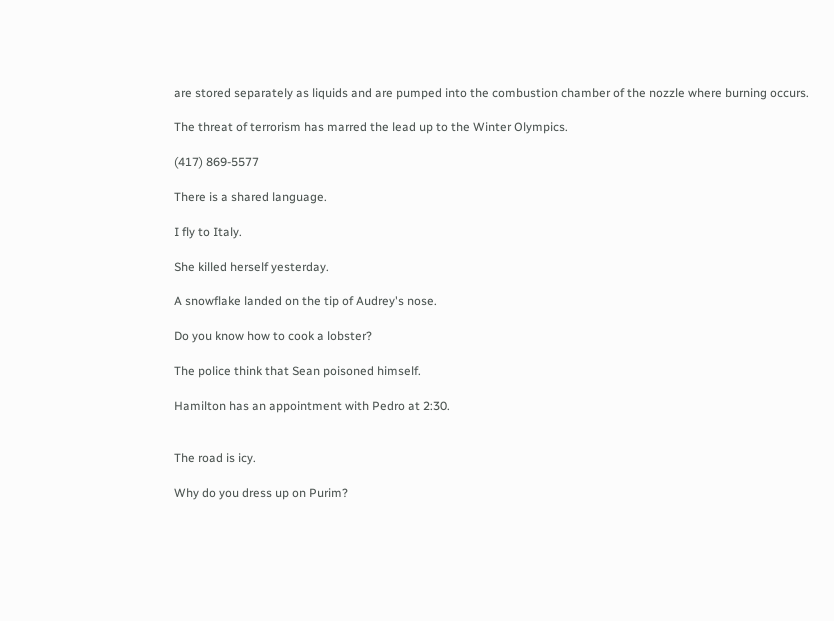are stored separately as liquids and are pumped into the combustion chamber of the nozzle where burning occurs.

The threat of terrorism has marred the lead up to the Winter Olympics.

(417) 869-5577

There is a shared language.

I fly to Italy.

She killed herself yesterday.

A snowflake landed on the tip of Audrey's nose.

Do you know how to cook a lobster?

The police think that Sean poisoned himself.

Hamilton has an appointment with Pedro at 2:30.


The road is icy.

Why do you dress up on Purim?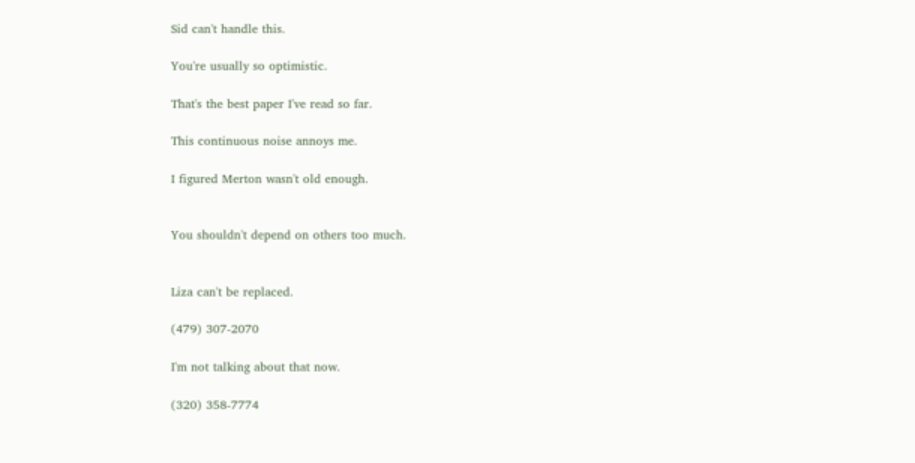Sid can't handle this.

You're usually so optimistic.

That's the best paper I've read so far.

This continuous noise annoys me.

I figured Merton wasn't old enough.


You shouldn't depend on others too much.


Liza can't be replaced.

(479) 307-2070

I'm not talking about that now.

(320) 358-7774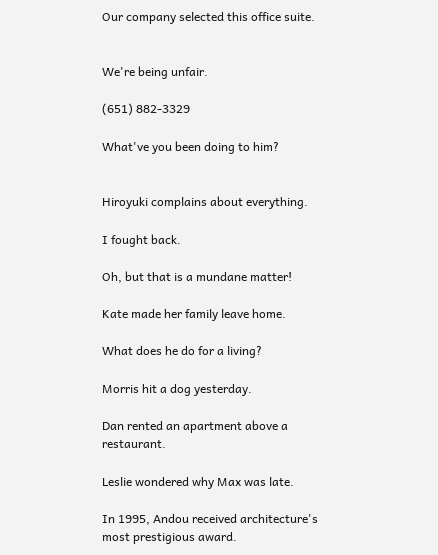Our company selected this office suite.


We're being unfair.

(651) 882-3329

What've you been doing to him?


Hiroyuki complains about everything.

I fought back.

Oh, but that is a mundane matter!

Kate made her family leave home.

What does he do for a living?

Morris hit a dog yesterday.

Dan rented an apartment above a restaurant.

Leslie wondered why Max was late.

In 1995, Andou received architecture's most prestigious award.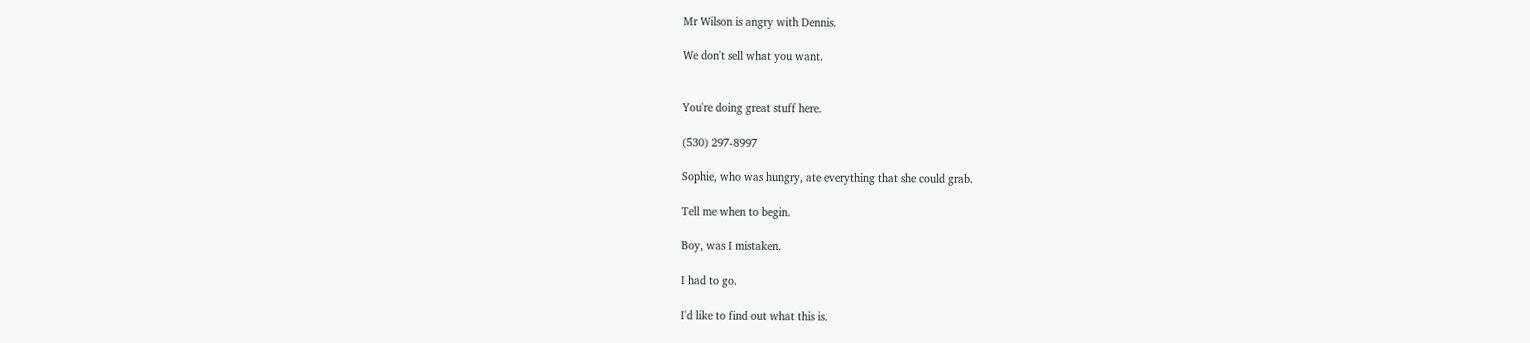Mr Wilson is angry with Dennis.

We don't sell what you want.


You're doing great stuff here.

(530) 297-8997

Sophie, who was hungry, ate everything that she could grab.

Tell me when to begin.

Boy, was I mistaken.

I had to go.

I'd like to find out what this is.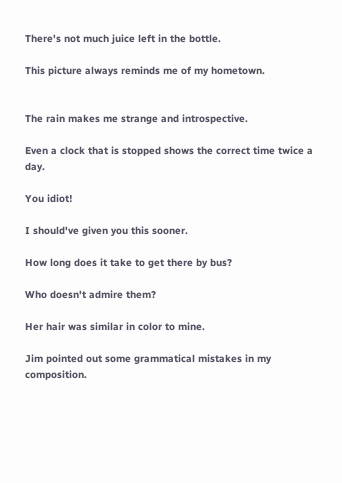There's not much juice left in the bottle.

This picture always reminds me of my hometown.


The rain makes me strange and introspective.

Even a clock that is stopped shows the correct time twice a day.

You idiot!

I should've given you this sooner.

How long does it take to get there by bus?

Who doesn't admire them?

Her hair was similar in color to mine.

Jim pointed out some grammatical mistakes in my composition.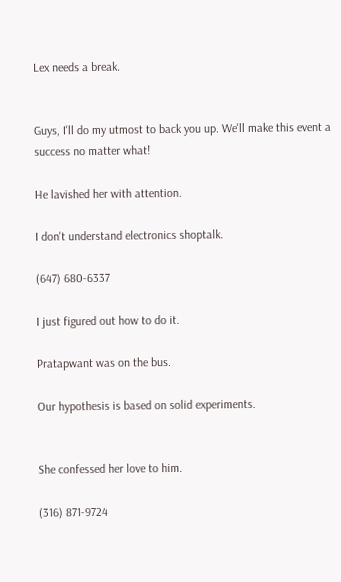Lex needs a break.


Guys, I'll do my utmost to back you up. We'll make this event a success no matter what!

He lavished her with attention.

I don't understand electronics shoptalk.

(647) 680-6337

I just figured out how to do it.

Pratapwant was on the bus.

Our hypothesis is based on solid experiments.


She confessed her love to him.

(316) 871-9724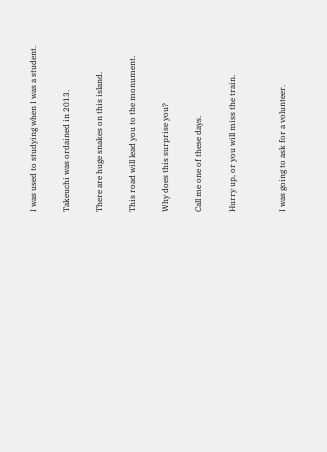I was used to studying when I was a student.

Takeuchi was ordained in 2013.

There are huge snakes on this island.

This road will lead you to the monument.

Why does this surprise you?

Call me one of these days.

Hurry up, or you will miss the train.


I was going to ask for a volunteer.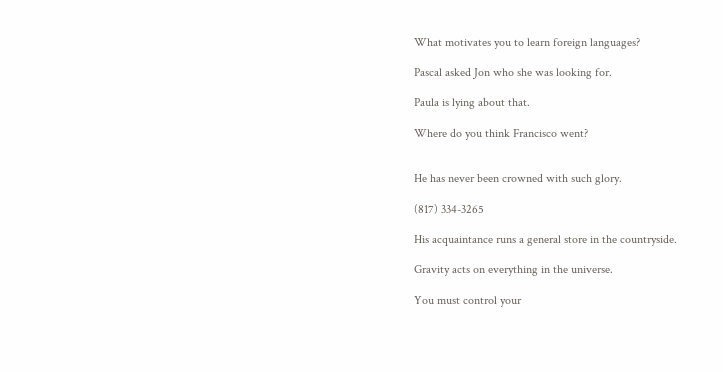What motivates you to learn foreign languages?

Pascal asked Jon who she was looking for.

Paula is lying about that.

Where do you think Francisco went?


He has never been crowned with such glory.

(817) 334-3265

His acquaintance runs a general store in the countryside.

Gravity acts on everything in the universe.

You must control your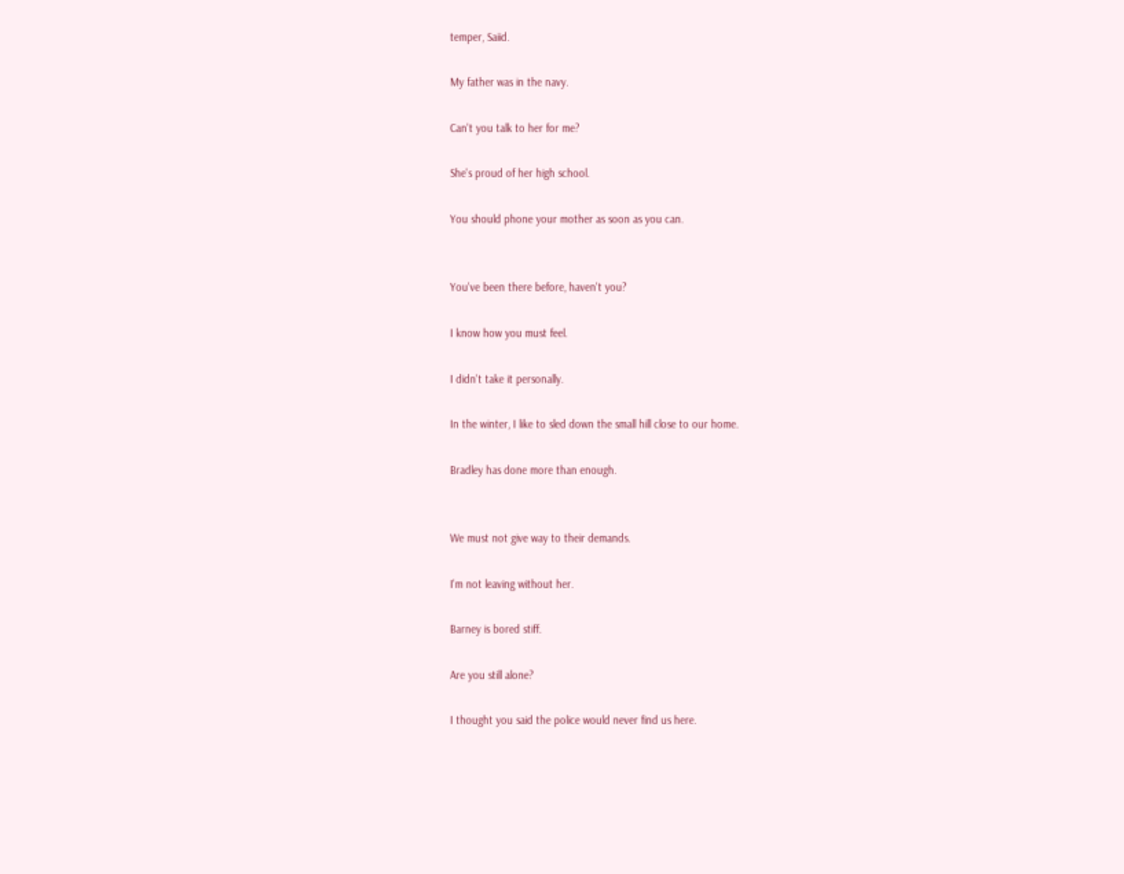temper, Saiid.

My father was in the navy.

Can't you talk to her for me?

She's proud of her high school.

You should phone your mother as soon as you can.


You've been there before, haven't you?

I know how you must feel.

I didn't take it personally.

In the winter, I like to sled down the small hill close to our home.

Bradley has done more than enough.


We must not give way to their demands.

I'm not leaving without her.

Barney is bored stiff.

Are you still alone?

I thought you said the police would never find us here.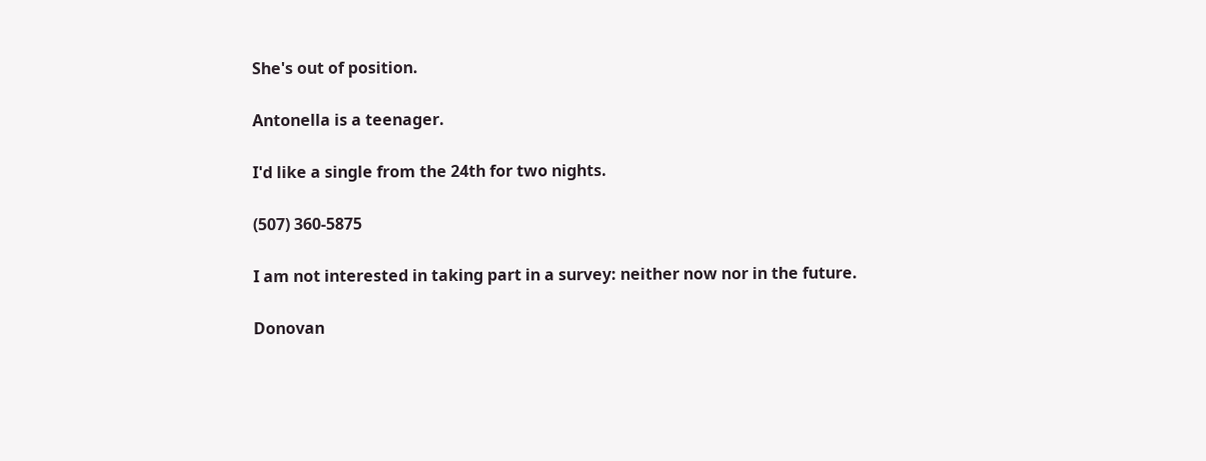She's out of position.

Antonella is a teenager.

I'd like a single from the 24th for two nights.

(507) 360-5875

I am not interested in taking part in a survey: neither now nor in the future.

Donovan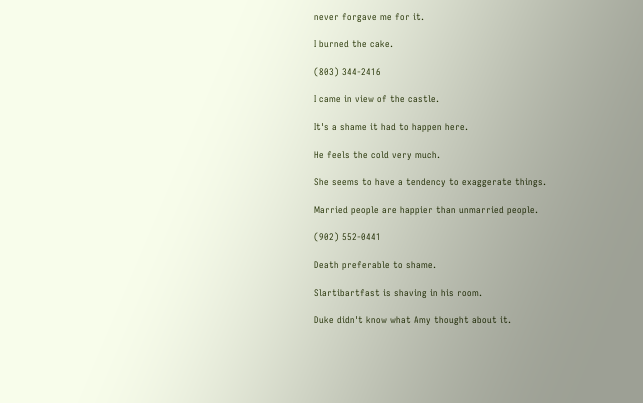never forgave me for it.

I burned the cake.

(803) 344-2416

I came in view of the castle.

It's a shame it had to happen here.

He feels the cold very much.

She seems to have a tendency to exaggerate things.

Married people are happier than unmarried people.

(902) 552-0441

Death preferable to shame.

Slartibartfast is shaving in his room.

Duke didn't know what Amy thought about it.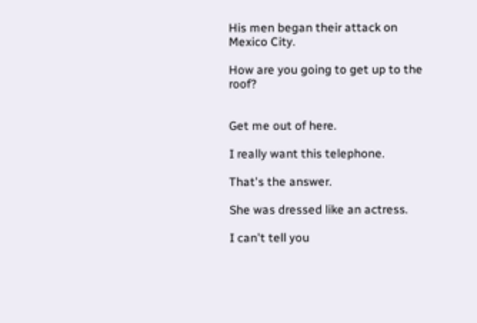His men began their attack on Mexico City.

How are you going to get up to the roof?


Get me out of here.

I really want this telephone.

That's the answer.

She was dressed like an actress.

I can't tell you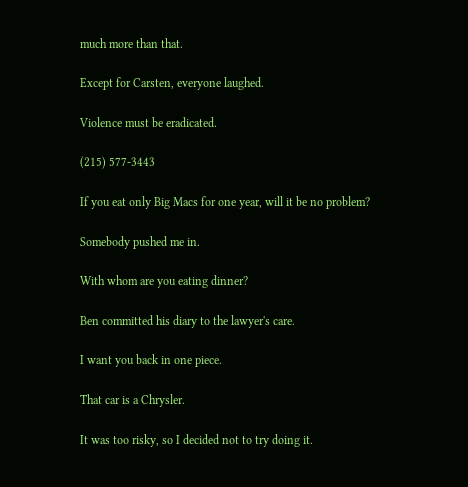much more than that.

Except for Carsten, everyone laughed.

Violence must be eradicated.

(215) 577-3443

If you eat only Big Macs for one year, will it be no problem?

Somebody pushed me in.

With whom are you eating dinner?

Ben committed his diary to the lawyer's care.

I want you back in one piece.

That car is a Chrysler.

It was too risky, so I decided not to try doing it.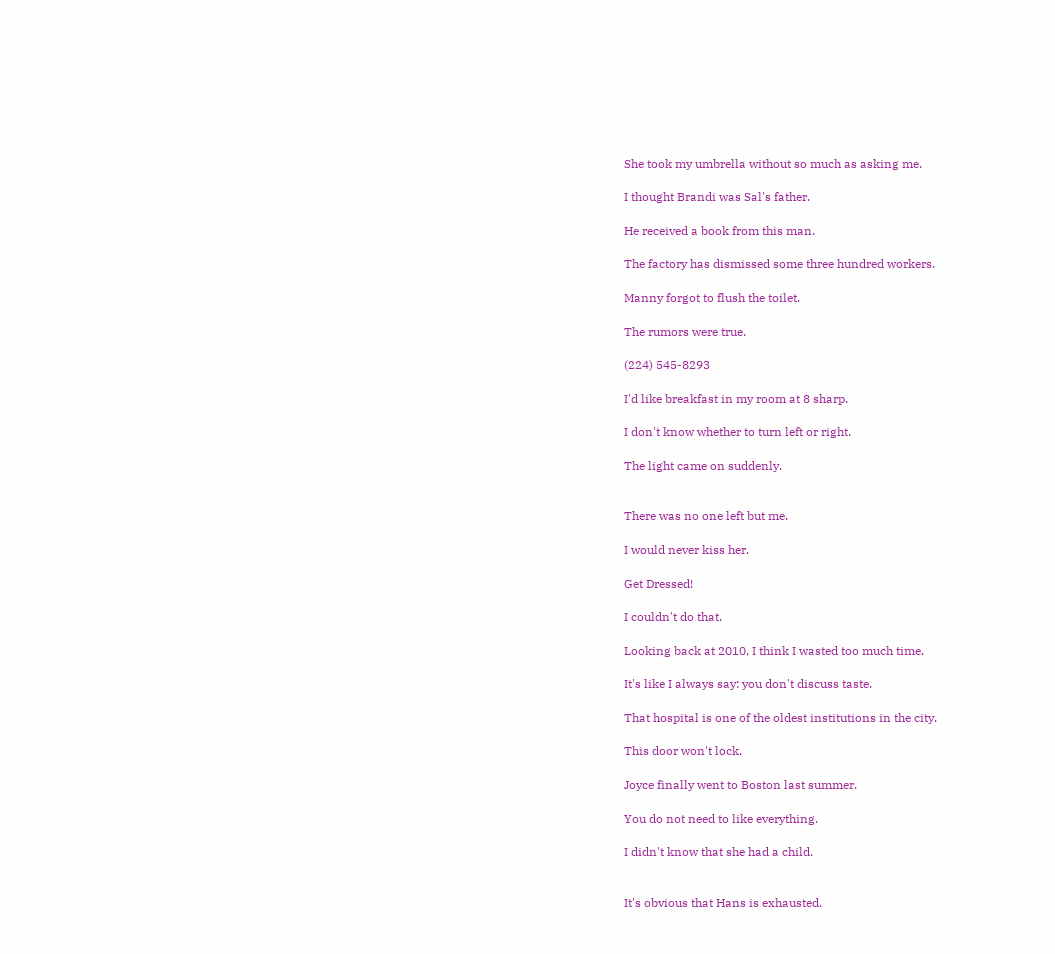She took my umbrella without so much as asking me.

I thought Brandi was Sal's father.

He received a book from this man.

The factory has dismissed some three hundred workers.

Manny forgot to flush the toilet.

The rumors were true.

(224) 545-8293

I'd like breakfast in my room at 8 sharp.

I don't know whether to turn left or right.

The light came on suddenly.


There was no one left but me.

I would never kiss her.

Get Dressed!

I couldn't do that.

Looking back at 2010, I think I wasted too much time.

It's like I always say: you don't discuss taste.

That hospital is one of the oldest institutions in the city.

This door won't lock.

Joyce finally went to Boston last summer.

You do not need to like everything.

I didn't know that she had a child.


It's obvious that Hans is exhausted.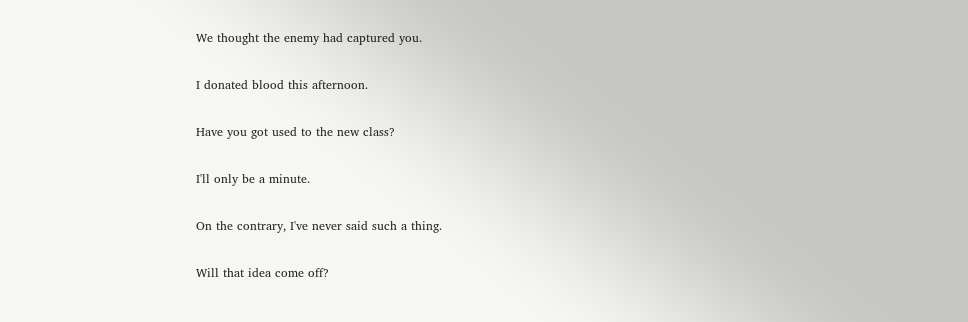We thought the enemy had captured you.

I donated blood this afternoon.

Have you got used to the new class?

I'll only be a minute.

On the contrary, I've never said such a thing.

Will that idea come off?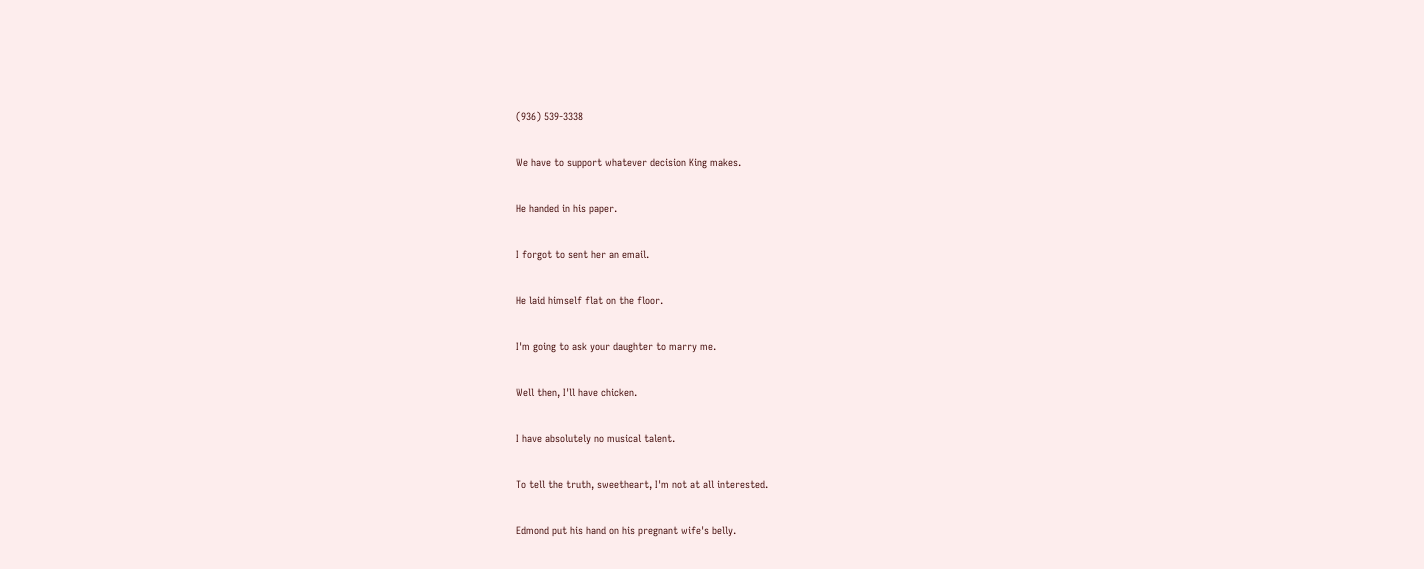(936) 539-3338

We have to support whatever decision King makes.

He handed in his paper.

I forgot to sent her an email.

He laid himself flat on the floor.

I'm going to ask your daughter to marry me.

Well then, I'll have chicken.

I have absolutely no musical talent.

To tell the truth, sweetheart, I'm not at all interested.

Edmond put his hand on his pregnant wife's belly.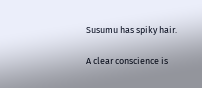Susumu has spiky hair.

A clear conscience is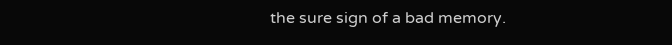the sure sign of a bad memory.